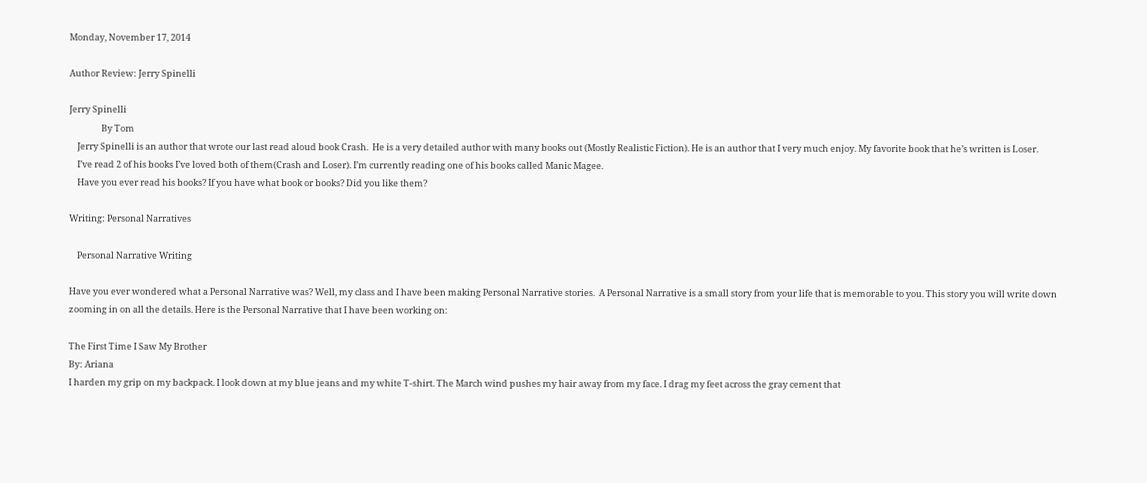Monday, November 17, 2014

Author Review: Jerry Spinelli

Jerry Spinelli
                By Tom
    Jerry Spinelli is an author that wrote our last read aloud book Crash.  He is a very detailed author with many books out (Mostly Realistic Fiction). He is an author that I very much enjoy. My favorite book that he’s written is Loser.
    I’ve read 2 of his books I’ve loved both of them(Crash and Loser). I’m currently reading one of his books called Manic Magee.
    Have you ever read his books? If you have what book or books? Did you like them?

Writing: Personal Narratives

    Personal Narrative Writing

Have you ever wondered what a Personal Narrative was? Well, my class and I have been making Personal Narrative stories.  A Personal Narrative is a small story from your life that is memorable to you. This story you will write down zooming in on all the details. Here is the Personal Narrative that I have been working on:

The First Time I Saw My Brother
By: Ariana
I harden my grip on my backpack. I look down at my blue jeans and my white T-shirt. The March wind pushes my hair away from my face. I drag my feet across the gray cement that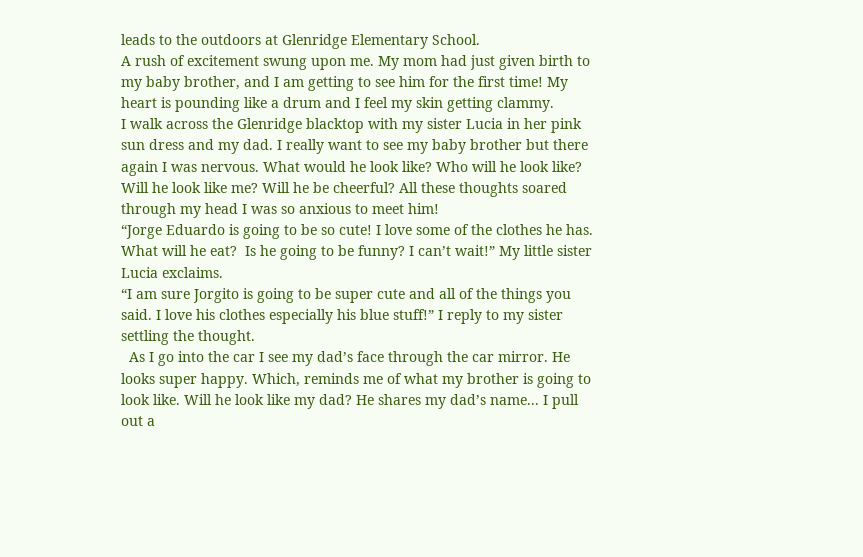leads to the outdoors at Glenridge Elementary School.
A rush of excitement swung upon me. My mom had just given birth to my baby brother, and I am getting to see him for the first time! My heart is pounding like a drum and I feel my skin getting clammy.
I walk across the Glenridge blacktop with my sister Lucia in her pink sun dress and my dad. I really want to see my baby brother but there again I was nervous. What would he look like? Who will he look like? Will he look like me? Will he be cheerful? All these thoughts soared through my head I was so anxious to meet him!
“Jorge Eduardo is going to be so cute! I love some of the clothes he has. What will he eat?  Is he going to be funny? I can’t wait!” My little sister Lucia exclaims.
“I am sure Jorgito is going to be super cute and all of the things you said. I love his clothes especially his blue stuff!” I reply to my sister settling the thought.
  As I go into the car I see my dad’s face through the car mirror. He looks super happy. Which, reminds me of what my brother is going to look like. Will he look like my dad? He shares my dad’s name... I pull out a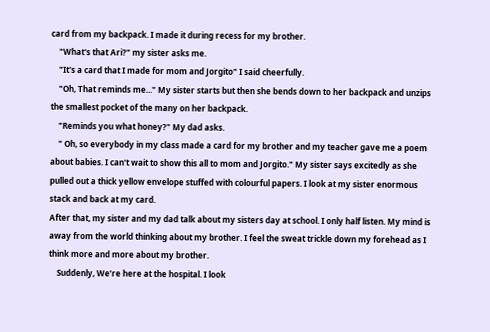card from my backpack. I made it during recess for my brother.
    "What's that Ari?" my sister asks me.
    "It's a card that I made for mom and Jorgito" I said cheerfully.
    "Oh, That reminds me..." My sister starts but then she bends down to her backpack and unzips the smallest pocket of the many on her backpack.
    "Reminds you what honey?" My dad asks.
    " Oh, so everybody in my class made a card for my brother and my teacher gave me a poem about babies. I can't wait to show this all to mom and Jorgito." My sister says excitedly as she pulled out a thick yellow envelope stuffed with colourful papers. I look at my sister enormous stack and back at my card.
After that, my sister and my dad talk about my sisters day at school. I only half listen. My mind is away from the world thinking about my brother. I feel the sweat trickle down my forehead as I think more and more about my brother.
    Suddenly, We’re here at the hospital. I look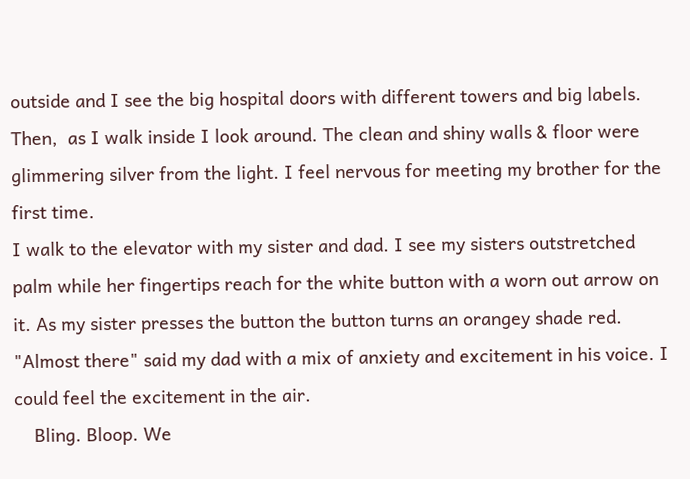outside and I see the big hospital doors with different towers and big labels. Then,  as I walk inside I look around. The clean and shiny walls & floor were glimmering silver from the light. I feel nervous for meeting my brother for the first time.
I walk to the elevator with my sister and dad. I see my sisters outstretched palm while her fingertips reach for the white button with a worn out arrow on it. As my sister presses the button the button turns an orangey shade red. "Almost there" said my dad with a mix of anxiety and excitement in his voice. I could feel the excitement in the air.
    Bling. Bloop. We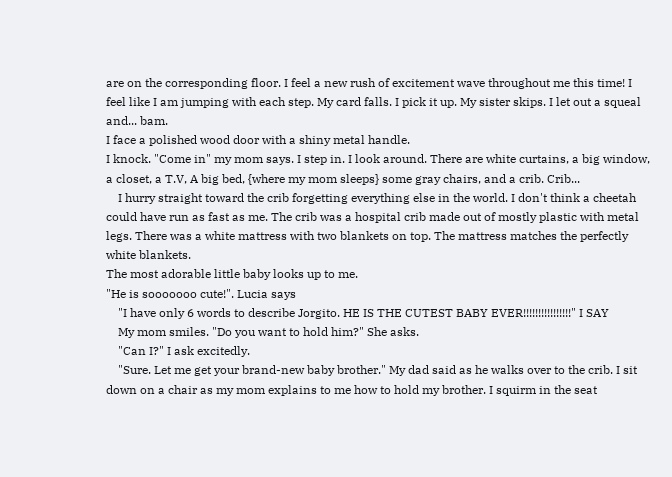are on the corresponding floor. I feel a new rush of excitement wave throughout me this time! I feel like I am jumping with each step. My card falls. I pick it up. My sister skips. I let out a squeal and... bam.
I face a polished wood door with a shiny metal handle.
I knock. "Come in" my mom says. I step in. I look around. There are white curtains, a big window, a closet, a T.V, A big bed, {where my mom sleeps} some gray chairs, and a crib. Crib...
    I hurry straight toward the crib forgetting everything else in the world. I don't think a cheetah could have run as fast as me. The crib was a hospital crib made out of mostly plastic with metal legs. There was a white mattress with two blankets on top. The mattress matches the perfectly white blankets.
The most adorable little baby looks up to me.
"He is sooooooo cute!". Lucia says
    "I have only 6 words to describe Jorgito. HE IS THE CUTEST BABY EVER!!!!!!!!!!!!!!!!" I SAY
    My mom smiles. "Do you want to hold him?" She asks.
    "Can I?" I ask excitedly.
    "Sure. Let me get your brand-new baby brother." My dad said as he walks over to the crib. I sit down on a chair as my mom explains to me how to hold my brother. I squirm in the seat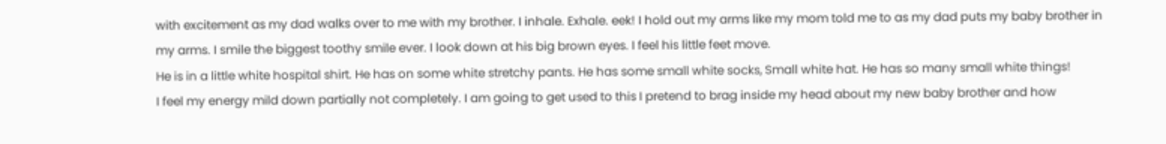with excitement as my dad walks over to me with my brother. I inhale. Exhale. eek! I hold out my arms like my mom told me to as my dad puts my baby brother in my arms. I smile the biggest toothy smile ever. I look down at his big brown eyes. I feel his little feet move.
He is in a little white hospital shirt. He has on some white stretchy pants. He has some small white socks, Small white hat. He has so many small white things!
I feel my energy mild down partially not completely. I am going to get used to this I pretend to brag inside my head about my new baby brother and how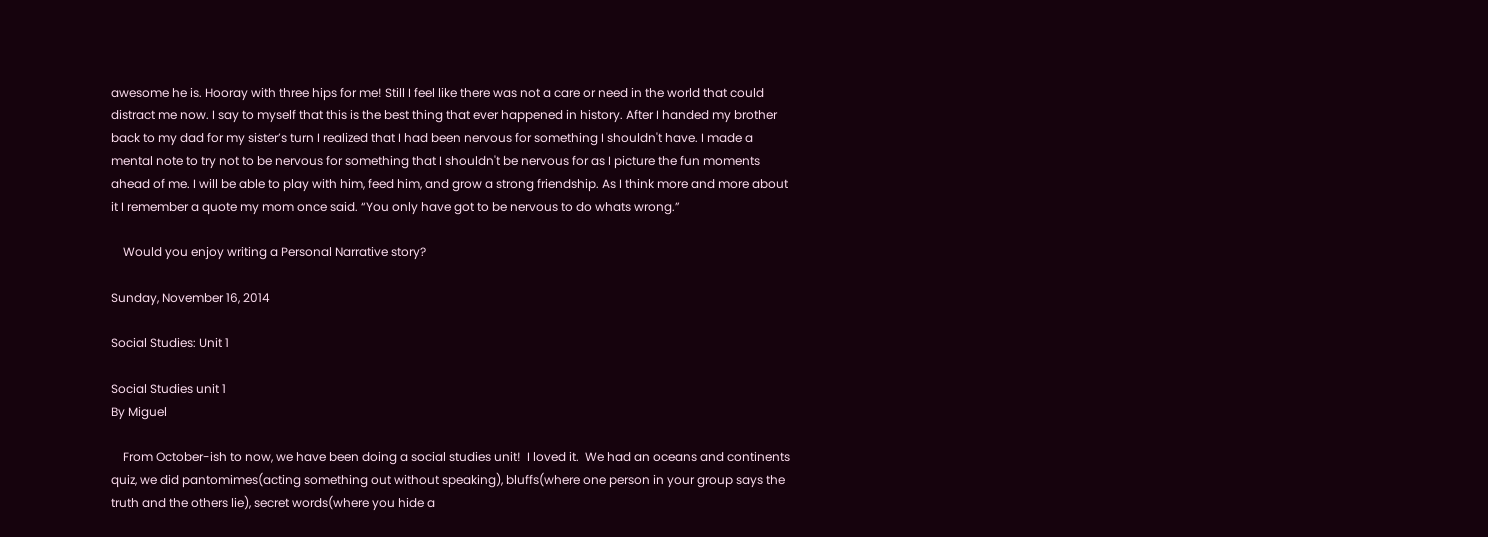awesome he is. Hooray with three hips for me! Still I feel like there was not a care or need in the world that could distract me now. I say to myself that this is the best thing that ever happened in history. After I handed my brother back to my dad for my sister’s turn I realized that I had been nervous for something I shouldn't have. I made a mental note to try not to be nervous for something that I shouldn't be nervous for as I picture the fun moments ahead of me. I will be able to play with him, feed him, and grow a strong friendship. As I think more and more about it I remember a quote my mom once said. “You only have got to be nervous to do whats wrong.”

    Would you enjoy writing a Personal Narrative story?

Sunday, November 16, 2014

Social Studies: Unit 1

Social Studies unit 1
By Miguel

    From October-ish to now, we have been doing a social studies unit!  I loved it.  We had an oceans and continents quiz, we did pantomimes(acting something out without speaking), bluffs(where one person in your group says the truth and the others lie), secret words(where you hide a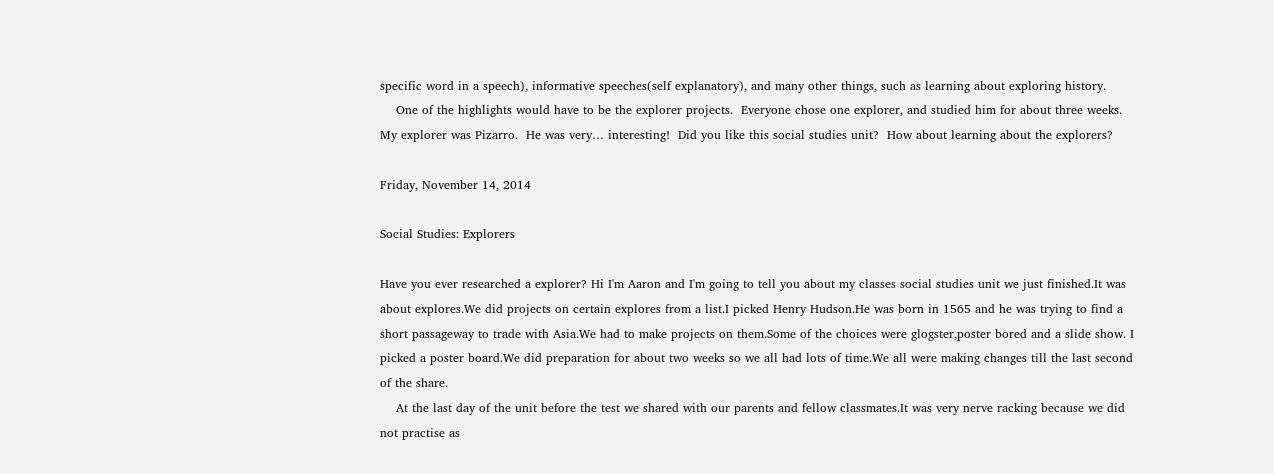specific word in a speech), informative speeches(self explanatory), and many other things, such as learning about exploring history.
    One of the highlights would have to be the explorer projects.  Everyone chose one explorer, and studied him for about three weeks.  My explorer was Pizarro.  He was very… interesting!  Did you like this social studies unit?  How about learning about the explorers?

Friday, November 14, 2014

Social Studies: Explorers

Have you ever researched a explorer? Hi I'm Aaron and I'm going to tell you about my classes social studies unit we just finished.It was about explores.We did projects on certain explores from a list.I picked Henry Hudson.He was born in 1565 and he was trying to find a short passageway to trade with Asia.We had to make projects on them.Some of the choices were glogster,poster bored and a slide show. I picked a poster board.We did preparation for about two weeks so we all had lots of time.We all were making changes till the last second of the share.
    At the last day of the unit before the test we shared with our parents and fellow classmates.It was very nerve racking because we did not practise as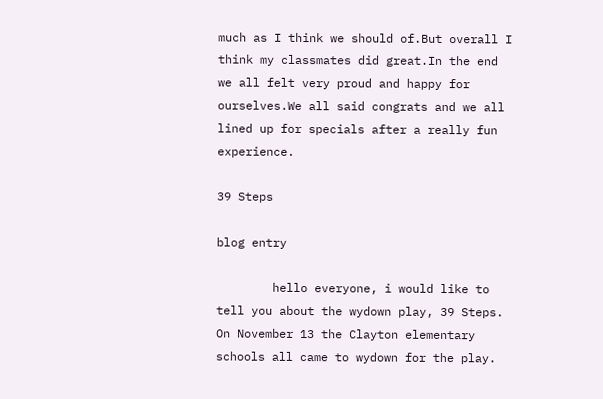much as I think we should of.But overall I think my classmates did great.In the end we all felt very proud and happy for ourselves.We all said congrats and we all lined up for specials after a really fun experience.

39 Steps

blog entry

        hello everyone, i would like to tell you about the wydown play, 39 Steps. On November 13 the Clayton elementary schools all came to wydown for the play.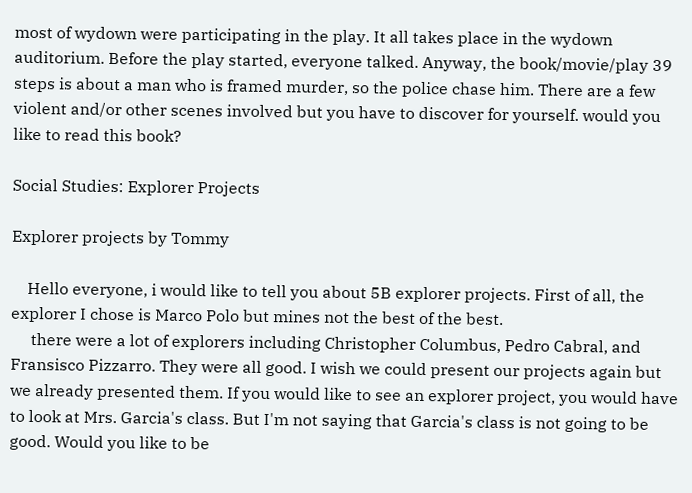most of wydown were participating in the play. It all takes place in the wydown auditorium. Before the play started, everyone talked. Anyway, the book/movie/play 39 steps is about a man who is framed murder, so the police chase him. There are a few violent and/or other scenes involved but you have to discover for yourself. would you like to read this book?

Social Studies: Explorer Projects

Explorer projects by Tommy

    Hello everyone, i would like to tell you about 5B explorer projects. First of all, the explorer I chose is Marco Polo but mines not the best of the best.
     there were a lot of explorers including Christopher Columbus, Pedro Cabral, and Fransisco Pizzarro. They were all good. I wish we could present our projects again but we already presented them. If you would like to see an explorer project, you would have to look at Mrs. Garcia's class. But I'm not saying that Garcia's class is not going to be good. Would you like to be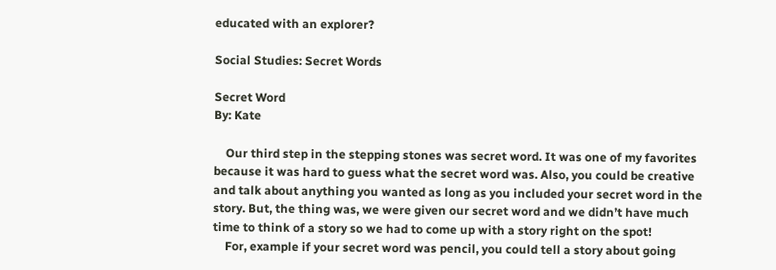educated with an explorer?

Social Studies: Secret Words

Secret Word
By: Kate

    Our third step in the stepping stones was secret word. It was one of my favorites because it was hard to guess what the secret word was. Also, you could be creative and talk about anything you wanted as long as you included your secret word in the story. But, the thing was, we were given our secret word and we didn’t have much time to think of a story so we had to come up with a story right on the spot!
    For, example if your secret word was pencil, you could tell a story about going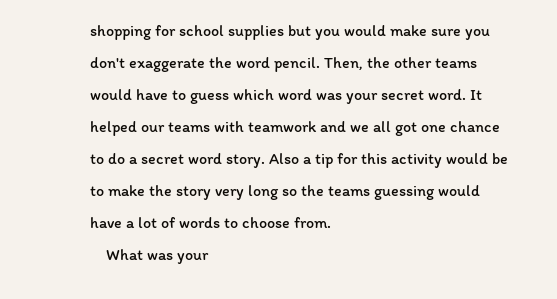shopping for school supplies but you would make sure you don't exaggerate the word pencil. Then, the other teams would have to guess which word was your secret word. It helped our teams with teamwork and we all got one chance to do a secret word story. Also a tip for this activity would be to make the story very long so the teams guessing would have a lot of words to choose from.
    What was your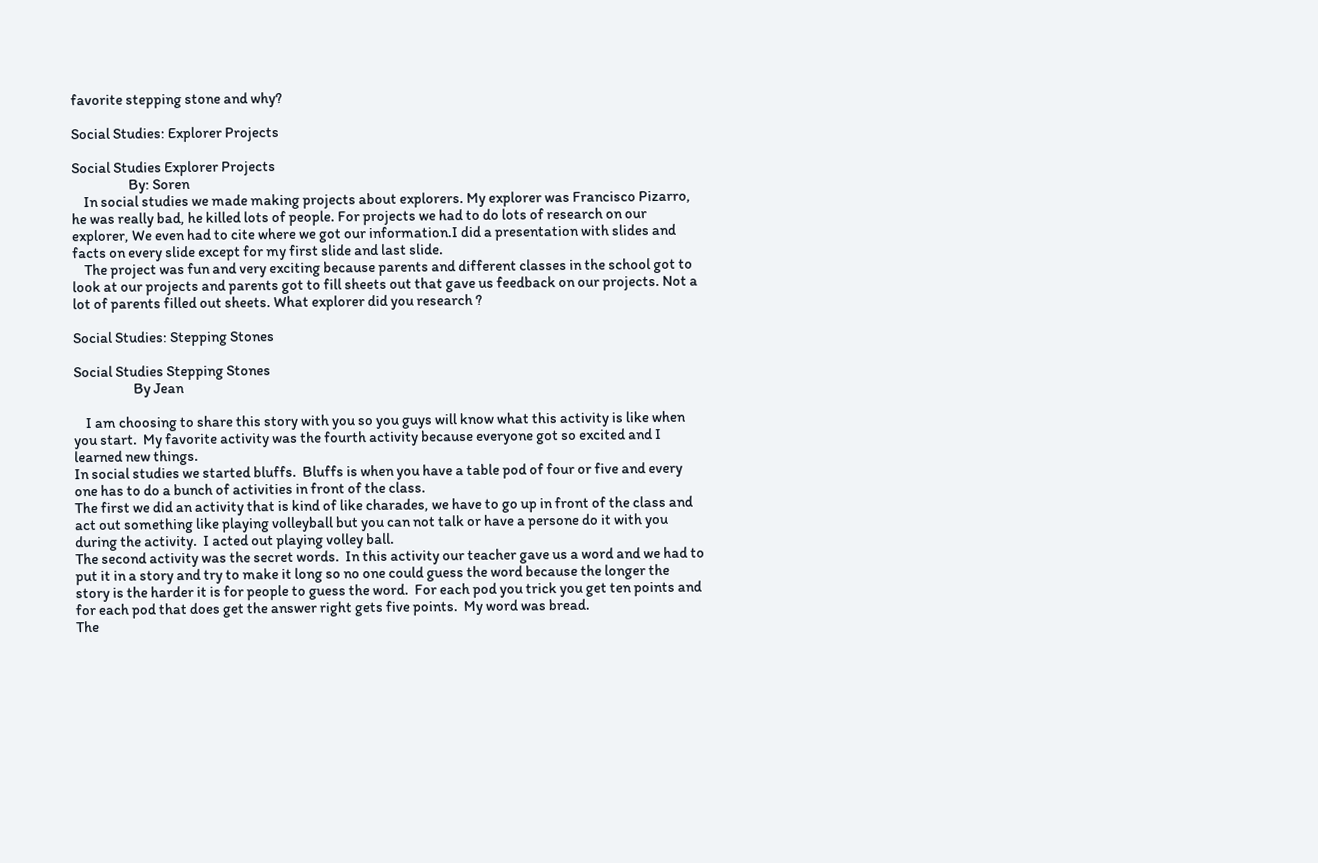favorite stepping stone and why?

Social Studies: Explorer Projects

Social Studies Explorer Projects
                   By: Soren
    In social studies we made making projects about explorers. My explorer was Francisco Pizarro, he was really bad, he killed lots of people. For projects we had to do lots of research on our explorer, We even had to cite where we got our information.I did a presentation with slides and facts on every slide except for my first slide and last slide.
    The project was fun and very exciting because parents and different classes in the school got to look at our projects and parents got to fill sheets out that gave us feedback on our projects. Not a lot of parents filled out sheets. What explorer did you research ?

Social Studies: Stepping Stones

Social Studies Stepping Stones
                    By Jean

    I am choosing to share this story with you so you guys will know what this activity is like when you start.  My favorite activity was the fourth activity because everyone got so excited and I learned new things.
In social studies we started bluffs.  Bluffs is when you have a table pod of four or five and every one has to do a bunch of activities in front of the class.
The first we did an activity that is kind of like charades, we have to go up in front of the class and act out something like playing volleyball but you can not talk or have a persone do it with you during the activity.  I acted out playing volley ball.
The second activity was the secret words.  In this activity our teacher gave us a word and we had to put it in a story and try to make it long so no one could guess the word because the longer the story is the harder it is for people to guess the word.  For each pod you trick you get ten points and for each pod that does get the answer right gets five points.  My word was bread.
The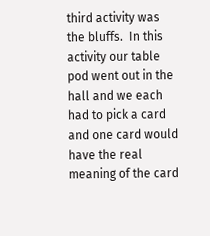third activity was the bluffs.  In this activity our table pod went out in the hall and we each had to pick a card and one card would have the real meaning of the card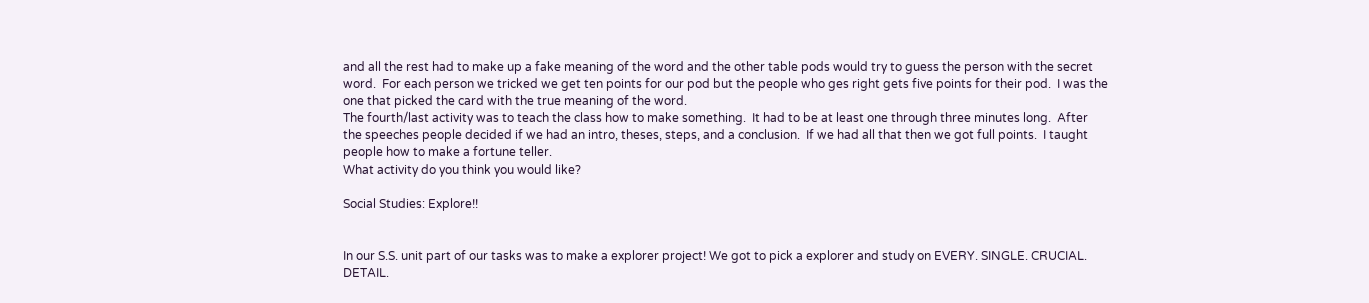and all the rest had to make up a fake meaning of the word and the other table pods would try to guess the person with the secret word.  For each person we tricked we get ten points for our pod but the people who ges right gets five points for their pod.  I was the one that picked the card with the true meaning of the word.
The fourth/last activity was to teach the class how to make something.  It had to be at least one through three minutes long.  After the speeches people decided if we had an intro, theses, steps, and a conclusion.  If we had all that then we got full points.  I taught people how to make a fortune teller.
What activity do you think you would like?

Social Studies: Explore!!


In our S.S. unit part of our tasks was to make a explorer project! We got to pick a explorer and study on EVERY. SINGLE. CRUCIAL. DETAIL.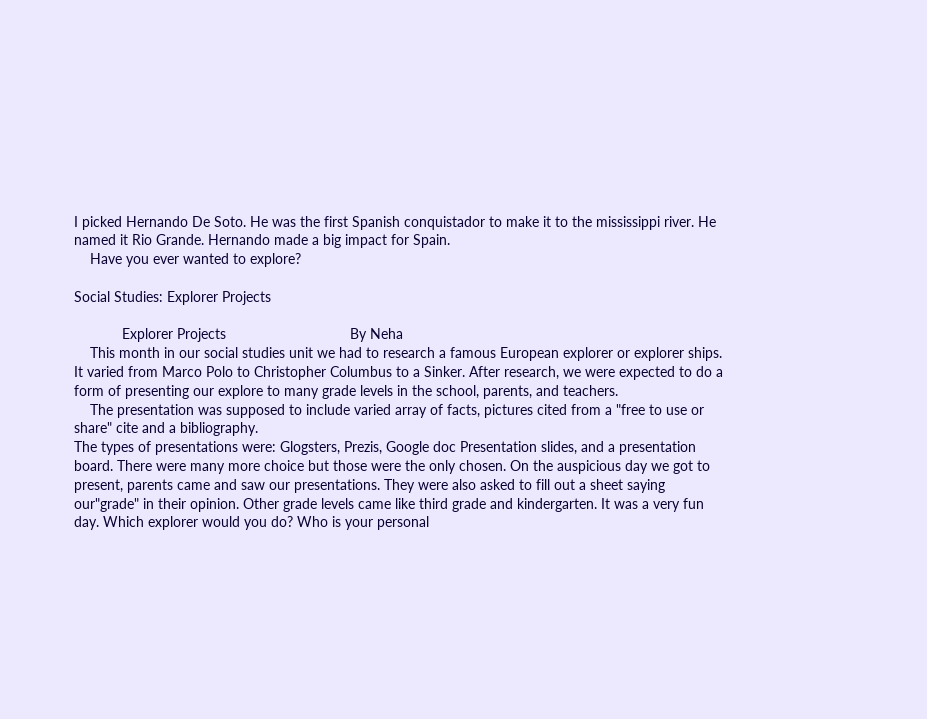I picked Hernando De Soto. He was the first Spanish conquistador to make it to the mississippi river. He named it Rio Grande. Hernando made a big impact for Spain.
    Have you ever wanted to explore?

Social Studies: Explorer Projects

            Explorer Projects                               By Neha
    This month in our social studies unit we had to research a famous European explorer or explorer ships. It varied from Marco Polo to Christopher Columbus to a Sinker. After research, we were expected to do a form of presenting our explore to many grade levels in the school, parents, and teachers.
    The presentation was supposed to include varied array of facts, pictures cited from a "free to use or share" cite and a bibliography.
The types of presentations were: Glogsters, Prezis, Google doc Presentation slides, and a presentation board. There were many more choice but those were the only chosen. On the auspicious day we got to present, parents came and saw our presentations. They were also asked to fill out a sheet saying our"grade" in their opinion. Other grade levels came like third grade and kindergarten. It was a very fun day. Which explorer would you do? Who is your personal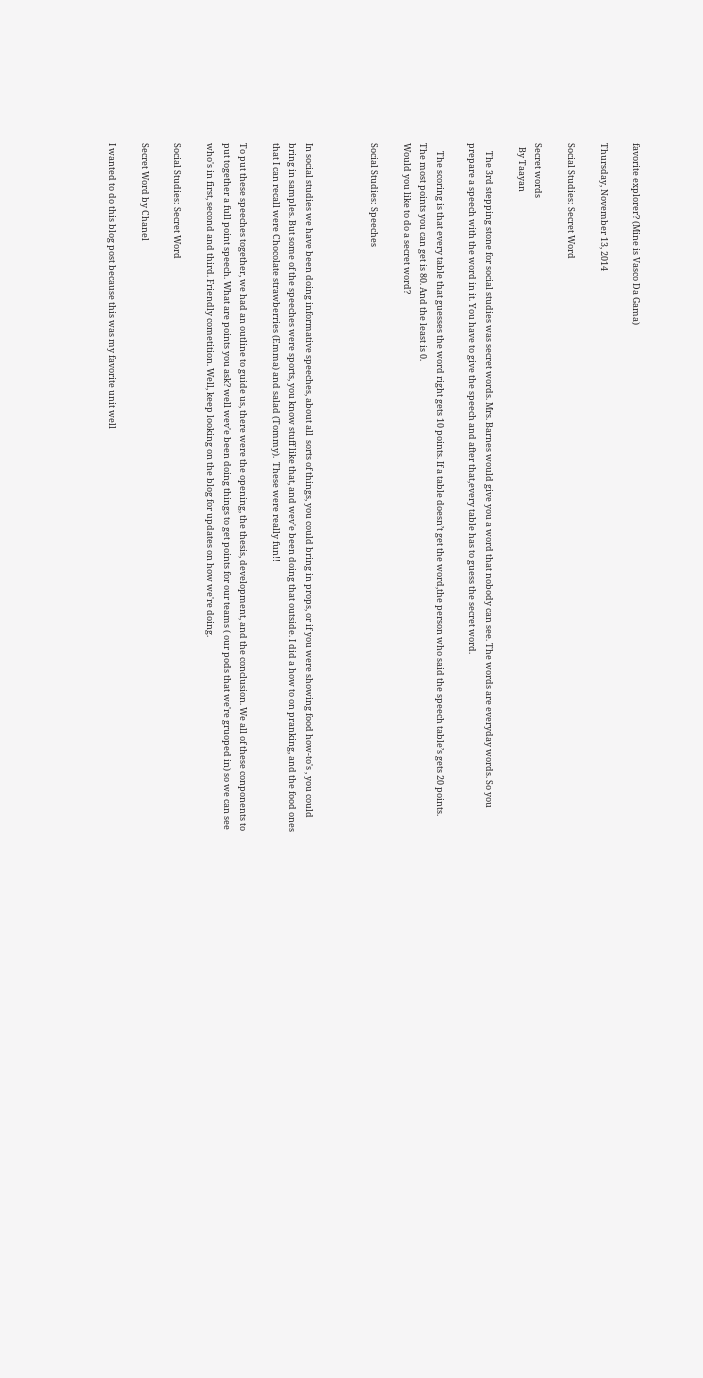favorite explorer? (Mine is Vasco Da Gama)

Thursday, November 13, 2014

Social Studies: Secret Word

Secret words
  By Taayan

    The 3rd stepping stone for social studies was secret words. Mrs. Barnes would give you a word that nobody can see. The words are everyday words. So you prepare a speech with the word in it. You have to give the speech and after that,every table has to guess the secret word.

    The scoring is that every table that guesses the word right gets 10 points. If a table doesn’t get the word,the person who said the speech table’s gets 20 points. The most points you can get is 80. And the least is 0.
Would you like to do a secret word?

Social Studies: Speeches



In social studies we have been doing informative speeches, about all  sorts of things, you could bring in props, or if you were showing food how-to's , you could bring in samples. But some of the speeches were sports, you know stuff like that, and wev'e been doing that outside. I did a how to on pranking, and the food ones that I can recall were Chocolate strawberries (Emma) and salad (Tommy).  These were really fun!!

To put these speeches together, we had an outline to guide us, there were the opening, the thesis, development, and the conclusion. We all of these conponents to put together a full point speech. What are points you ask? well wev'e been doing things to get points for our teams ( our pods that we're gruoped in) so we can see who's in first, second and third. Friendly cometition. Well, keep looking on the blog for updates on how we're doing.

Social Studies: Secret Word

Secret Word by Chanel

I wanted to do this blog post because this was my favorite unit well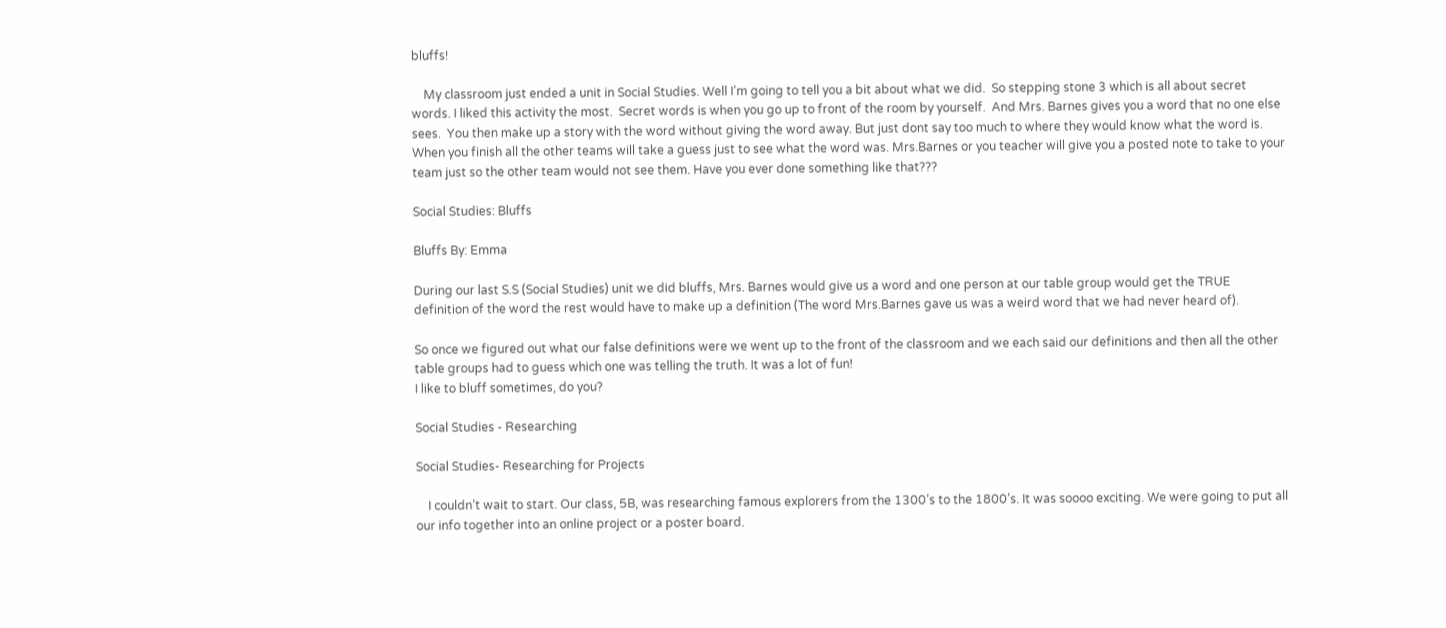bluffs!

    My classroom just ended a unit in Social Studies. Well I'm going to tell you a bit about what we did.  So stepping stone 3 which is all about secret words. I liked this activity the most.  Secret words is when you go up to front of the room by yourself.  And Mrs. Barnes gives you a word that no one else sees.  You then make up a story with the word without giving the word away. But just dont say too much to where they would know what the word is. When you finish all the other teams will take a guess just to see what the word was. Mrs.Barnes or you teacher will give you a posted note to take to your team just so the other team would not see them. Have you ever done something like that???

Social Studies: Bluffs

Bluffs By: Emma

During our last S.S (Social Studies) unit we did bluffs, Mrs. Barnes would give us a word and one person at our table group would get the TRUE definition of the word the rest would have to make up a definition (The word Mrs.Barnes gave us was a weird word that we had never heard of).

So once we figured out what our false definitions were we went up to the front of the classroom and we each said our definitions and then all the other table groups had to guess which one was telling the truth. It was a lot of fun!
I like to bluff sometimes, do you?

Social Studies - Researching

Social Studies- Researching for Projects

    I couldn’t wait to start. Our class, 5B, was researching famous explorers from the 1300’s to the 1800’s. It was soooo exciting. We were going to put all our info together into an online project or a poster board.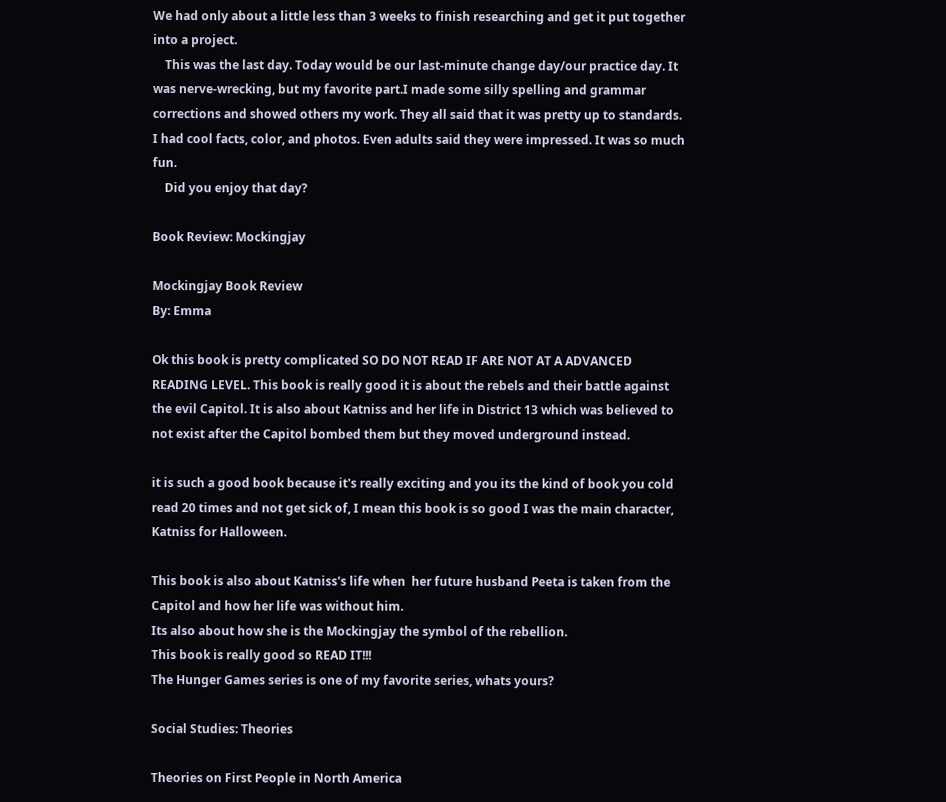We had only about a little less than 3 weeks to finish researching and get it put together into a project.
    This was the last day. Today would be our last-minute change day/our practice day. It was nerve-wrecking, but my favorite part.I made some silly spelling and grammar corrections and showed others my work. They all said that it was pretty up to standards. I had cool facts, color, and photos. Even adults said they were impressed. It was so much fun.
    Did you enjoy that day?

Book Review: Mockingjay

Mockingjay Book Review
By: Emma

Ok this book is pretty complicated SO DO NOT READ IF ARE NOT AT A ADVANCED READING LEVEL. This book is really good it is about the rebels and their battle against the evil Capitol. It is also about Katniss and her life in District 13 which was believed to not exist after the Capitol bombed them but they moved underground instead.

it is such a good book because it's really exciting and you its the kind of book you cold read 20 times and not get sick of, I mean this book is so good I was the main character, Katniss for Halloween.

This book is also about Katniss's life when  her future husband Peeta is taken from the Capitol and how her life was without him.
Its also about how she is the Mockingjay the symbol of the rebellion.
This book is really good so READ IT!!!
The Hunger Games series is one of my favorite series, whats yours?

Social Studies: Theories

Theories on First People in North America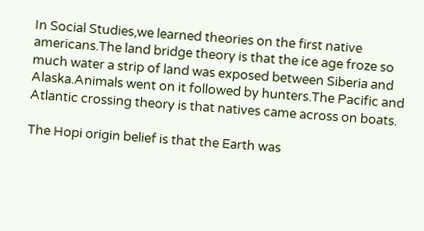In Social Studies,we learned theories on the first native americans.The land bridge theory is that the ice age froze so much water a strip of land was exposed between Siberia and Alaska.Animals went on it followed by hunters.The Pacific and Atlantic crossing theory is that natives came across on boats.

The Hopi origin belief is that the Earth was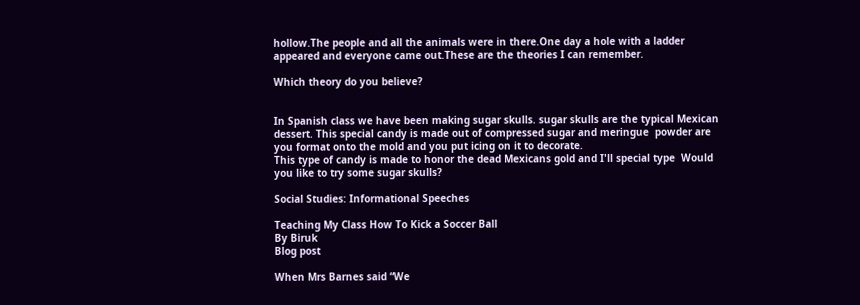hollow.The people and all the animals were in there.One day a hole with a ladder appeared and everyone came out.These are the theories I can remember.

Which theory do you believe?


In Spanish class we have been making sugar skulls. sugar skulls are the typical Mexican dessert. This special candy is made out of compressed sugar and meringue  powder are you format onto the mold and you put icing on it to decorate.
This type of candy is made to honor the dead Mexicans gold and I'll special type  Would you like to try some sugar skulls?

Social Studies: Informational Speeches

Teaching My Class How To Kick a Soccer Ball
By Biruk
Blog post

When Mrs Barnes said “We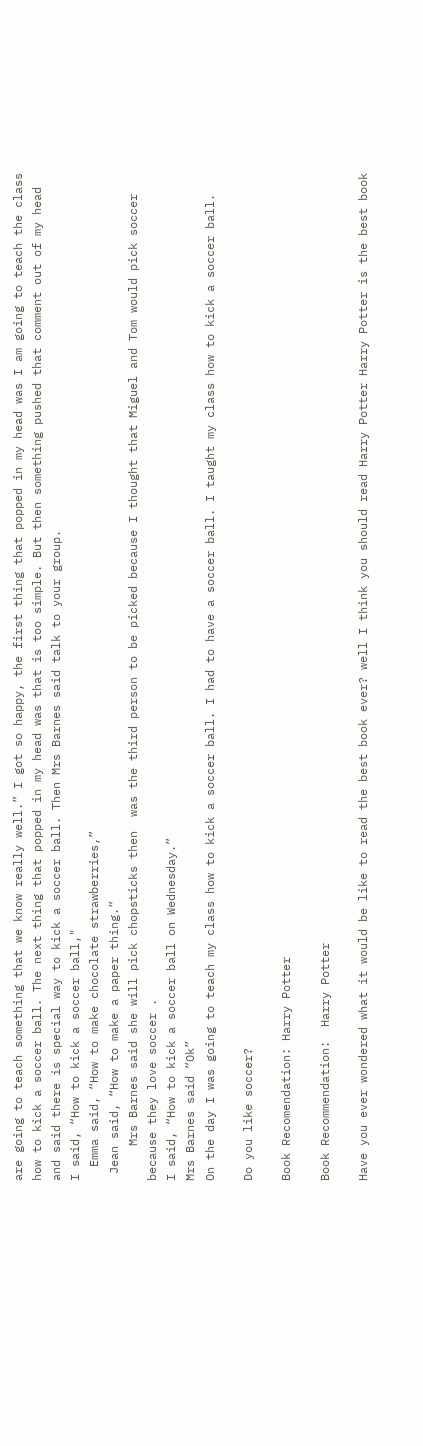are going to teach something that we know really well.” I got so happy, the first thing that popped in my head was I am going to teach the class how to kick a soccer ball. The next thing that popped in my head was that is too simple. But then something pushed that comment out of my head and said there is special way to kick a soccer ball. Then Mrs Barnes said talk to your group.
I said, “How to kick a soccer ball,"
  Emma said, “How to make chocolate strawberries,”
 Jean said, “How to make a paper thing.”
     Mrs Barnes said she will pick chopsticks then  was the third person to be picked because I thought that Miguel and Tom would pick soccer because they love soccer .
I said, “How to kick a soccer ball on Wednesday.”
Mrs Barnes said “Ok”
On the day I was going to teach my class how to kick a soccer ball. I had to have a soccer ball. I taught my class how to kick a soccer ball.

Do you like soccer?

Book Recomendation: Harry Potter

Book Recommendation:  Harry Potter

Have you ever wondered what it would be like to read the best book ever? well I think you should read Harry Potter Harry Potter is the best book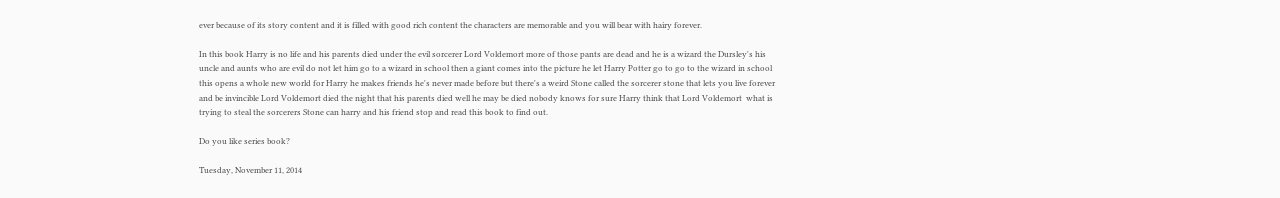ever because of its story content and it is filled with good rich content the characters are memorable and you will bear with hairy forever.

In this book Harry is no life and his parents died under the evil sorcerer Lord Voldemort more of those pants are dead and he is a wizard the Dursley's his uncle and aunts who are evil do not let him go to a wizard in school then a giant comes into the picture he let Harry Potter go to go to the wizard in school this opens a whole new world for Harry he makes friends he's never made before but there's a weird Stone called the sorcerer stone that lets you live forever and be invincible Lord Voldemort died the night that his parents died well he may be died nobody knows for sure Harry think that Lord Voldemort  what is trying to steal the sorcerers Stone can harry and his friend stop and read this book to find out.

Do you like series book?

Tuesday, November 11, 2014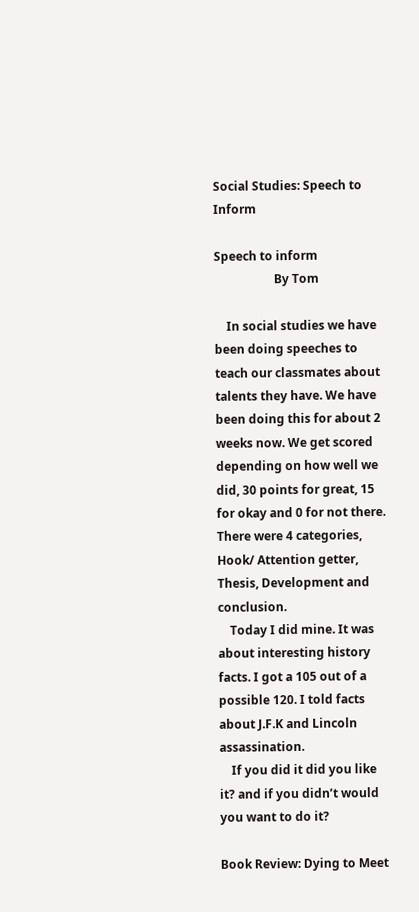Social Studies: Speech to Inform

Speech to inform
                    By Tom

    In social studies we have been doing speeches to teach our classmates about talents they have. We have been doing this for about 2 weeks now. We get scored depending on how well we did, 30 points for great, 15 for okay and 0 for not there. There were 4 categories, Hook/ Attention getter, Thesis, Development and conclusion.
    Today I did mine. It was about interesting history facts. I got a 105 out of a possible 120. I told facts about J.F.K and Lincoln assassination.
    If you did it did you like it? and if you didn’t would you want to do it?

Book Review: Dying to Meet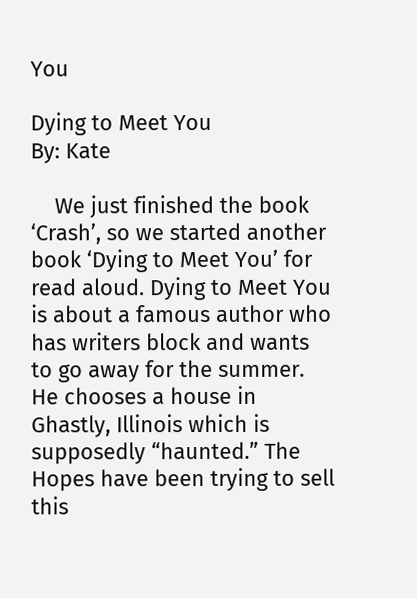You

Dying to Meet You
By: Kate

    We just finished the book ‘Crash’, so we started another book ‘Dying to Meet You’ for read aloud. Dying to Meet You is about a famous author who has writers block and wants to go away for the summer. He chooses a house in Ghastly, Illinois which is supposedly “haunted.” The Hopes have been trying to sell this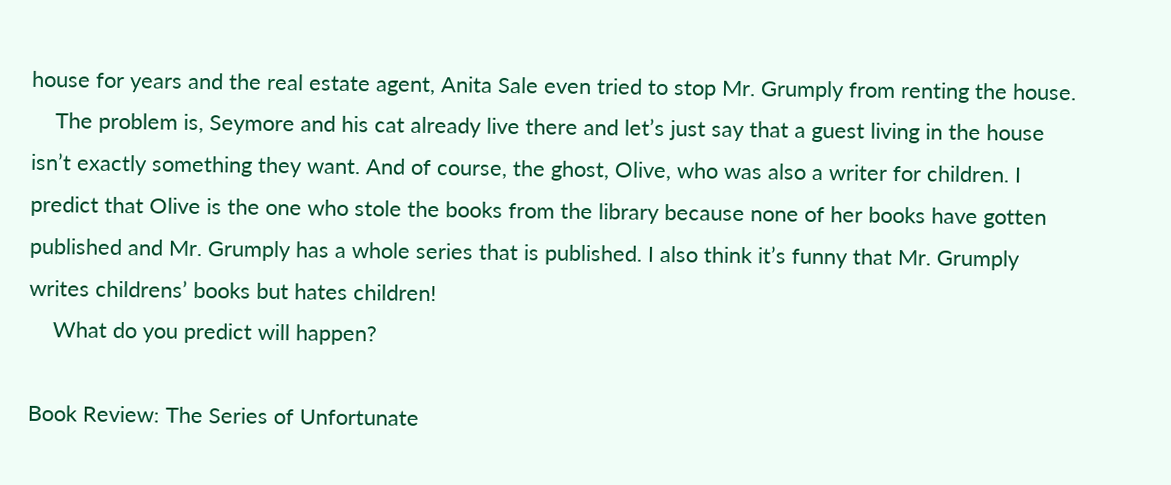house for years and the real estate agent, Anita Sale even tried to stop Mr. Grumply from renting the house.
    The problem is, Seymore and his cat already live there and let’s just say that a guest living in the house isn’t exactly something they want. And of course, the ghost, Olive, who was also a writer for children. I predict that Olive is the one who stole the books from the library because none of her books have gotten published and Mr. Grumply has a whole series that is published. I also think it’s funny that Mr. Grumply writes childrens’ books but hates children!
    What do you predict will happen?

Book Review: The Series of Unfortunate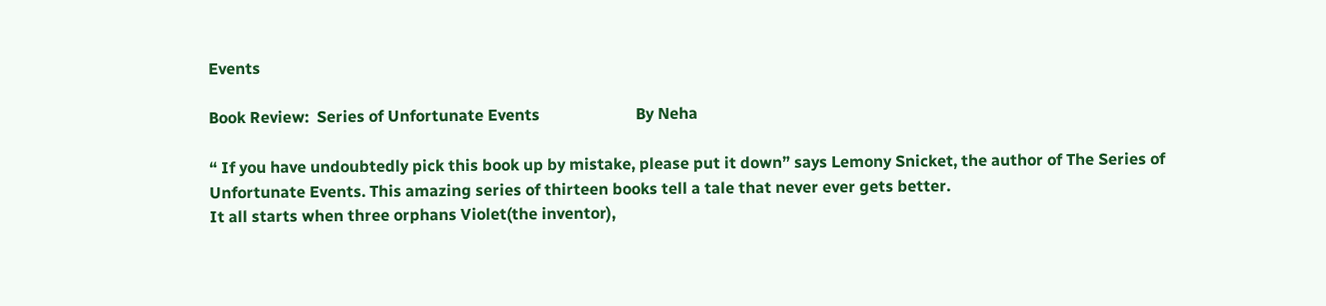Events

Book Review:  Series of Unfortunate Events                        By Neha

“ If you have undoubtedly pick this book up by mistake, please put it down” says Lemony Snicket, the author of The Series of Unfortunate Events. This amazing series of thirteen books tell a tale that never ever gets better.
It all starts when three orphans Violet(the inventor),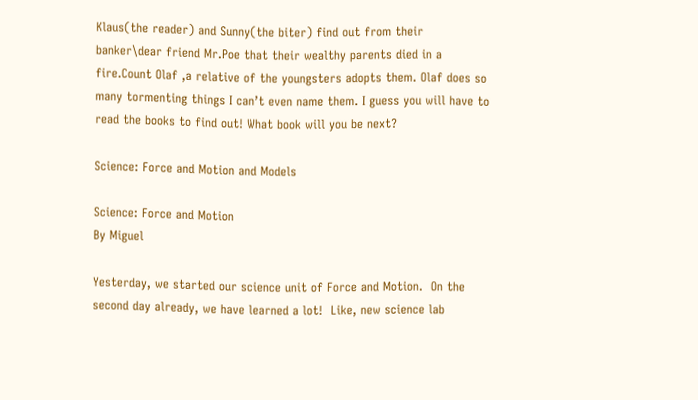Klaus(the reader) and Sunny(the biter) find out from their banker\dear friend Mr.Poe that their wealthy parents died in a fire.Count Olaf ,a relative of the youngsters adopts them. Olaf does so many tormenting things I can’t even name them. I guess you will have to read the books to find out! What book will you be next?

Science: Force and Motion and Models

Science: Force and Motion
By Miguel

Yesterday, we started our science unit of Force and Motion.  On the second day already, we have learned a lot!  Like, new science lab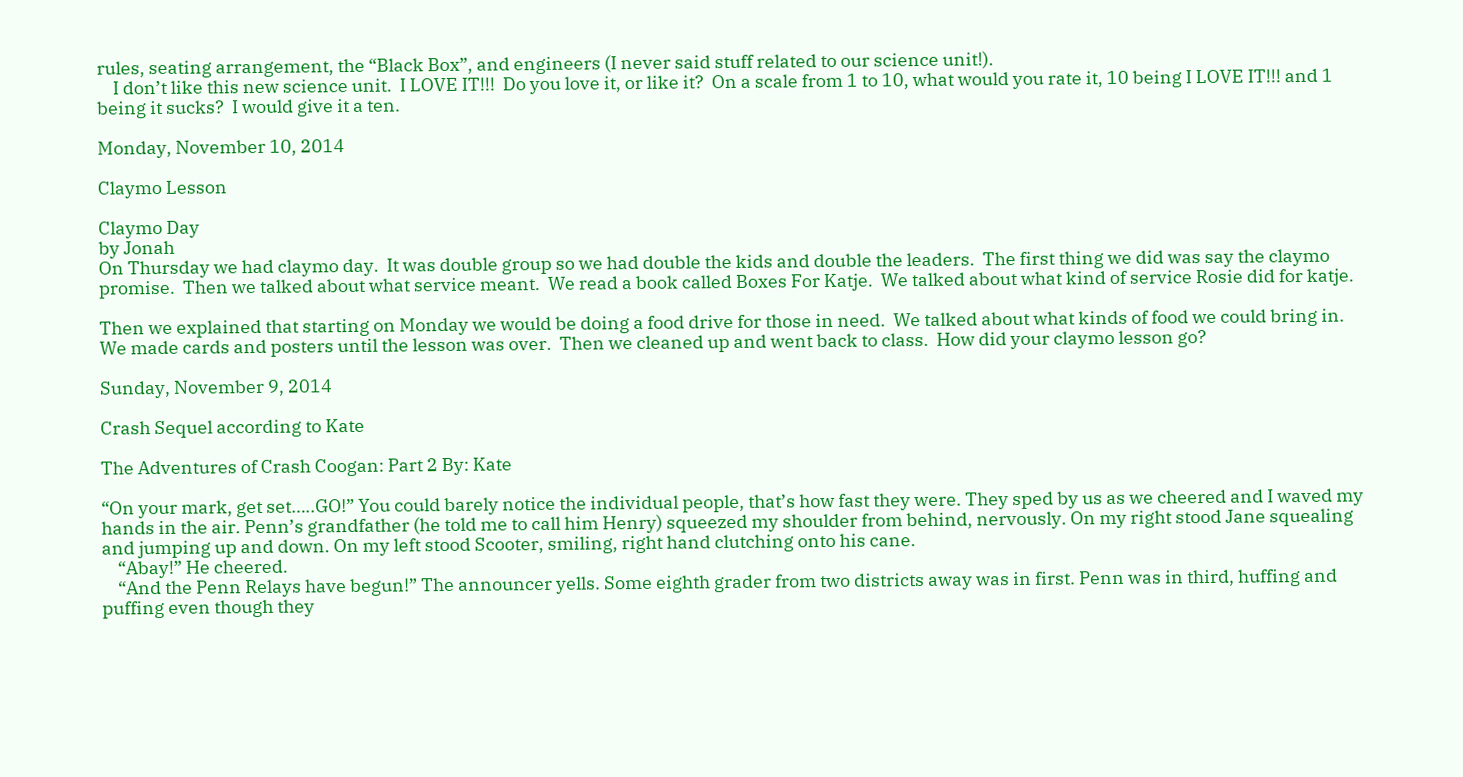rules, seating arrangement, the “Black Box”, and engineers (I never said stuff related to our science unit!).
    I don’t like this new science unit.  I LOVE IT!!!  Do you love it, or like it?  On a scale from 1 to 10, what would you rate it, 10 being I LOVE IT!!! and 1 being it sucks?  I would give it a ten.

Monday, November 10, 2014

Claymo Lesson

Claymo Day
by Jonah
On Thursday we had claymo day.  It was double group so we had double the kids and double the leaders.  The first thing we did was say the claymo promise.  Then we talked about what service meant.  We read a book called Boxes For Katje.  We talked about what kind of service Rosie did for katje.

Then we explained that starting on Monday we would be doing a food drive for those in need.  We talked about what kinds of food we could bring in.  We made cards and posters until the lesson was over.  Then we cleaned up and went back to class.  How did your claymo lesson go?

Sunday, November 9, 2014

Crash Sequel according to Kate

The Adventures of Crash Coogan: Part 2 By: Kate

“On your mark, get set…..GO!” You could barely notice the individual people, that’s how fast they were. They sped by us as we cheered and I waved my hands in the air. Penn’s grandfather (he told me to call him Henry) squeezed my shoulder from behind, nervously. On my right stood Jane squealing and jumping up and down. On my left stood Scooter, smiling, right hand clutching onto his cane.
    “Abay!” He cheered.
    “And the Penn Relays have begun!” The announcer yells. Some eighth grader from two districts away was in first. Penn was in third, huffing and puffing even though they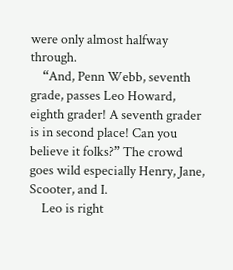were only almost halfway through.
    “And, Penn Webb, seventh grade, passes Leo Howard, eighth grader! A seventh grader is in second place! Can you believe it folks?” The crowd goes wild especially Henry, Jane, Scooter, and I.
    Leo is right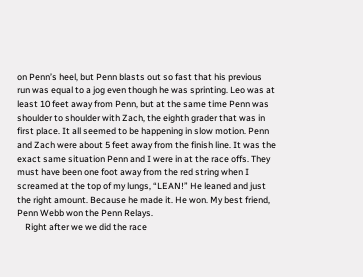on Penn’s heel, but Penn blasts out so fast that his previous run was equal to a jog even though he was sprinting. Leo was at least 10 feet away from Penn, but at the same time Penn was shoulder to shoulder with Zach, the eighth grader that was in first place. It all seemed to be happening in slow motion. Penn and Zach were about 5 feet away from the finish line. It was the exact same situation Penn and I were in at the race offs. They must have been one foot away from the red string when I screamed at the top of my lungs, “LEAN!” He leaned and just the right amount. Because he made it. He won. My best friend, Penn Webb won the Penn Relays.
    Right after we we did the race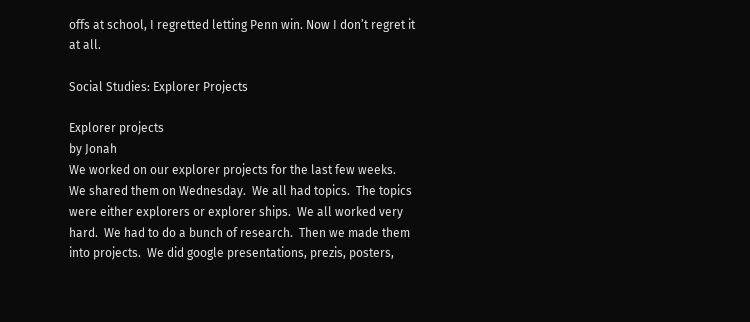offs at school, I regretted letting Penn win. Now I don’t regret it at all.

Social Studies: Explorer Projects

Explorer projects
by Jonah
We worked on our explorer projects for the last few weeks.  We shared them on Wednesday.  We all had topics.  The topics were either explorers or explorer ships.  We all worked very hard.  We had to do a bunch of research.  Then we made them into projects.  We did google presentations, prezis, posters,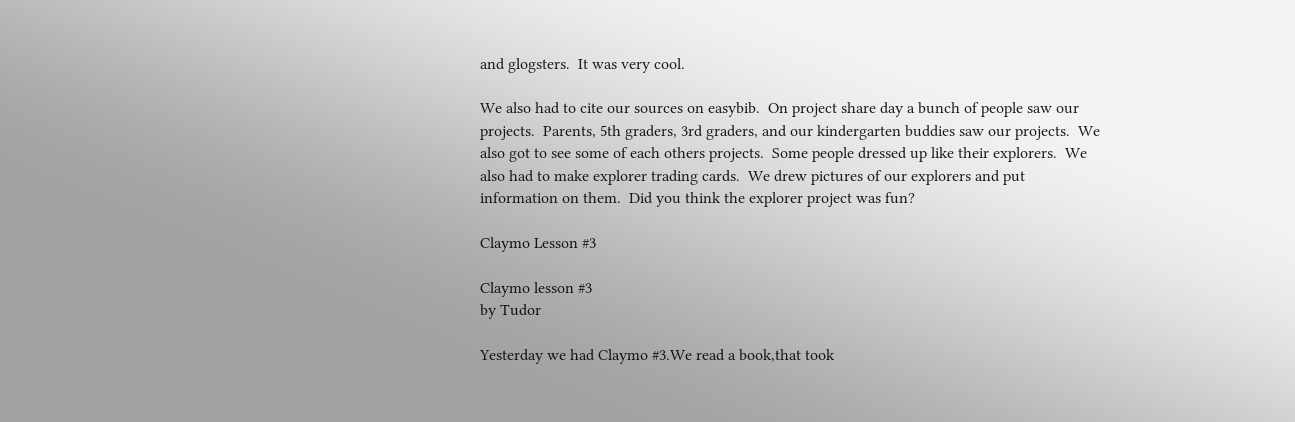and glogsters.  It was very cool.

We also had to cite our sources on easybib.  On project share day a bunch of people saw our projects.  Parents, 5th graders, 3rd graders, and our kindergarten buddies saw our projects.  We also got to see some of each others projects.  Some people dressed up like their explorers.  We also had to make explorer trading cards.  We drew pictures of our explorers and put information on them.  Did you think the explorer project was fun?

Claymo Lesson #3

Claymo lesson #3
by Tudor

Yesterday we had Claymo #3.We read a book,that took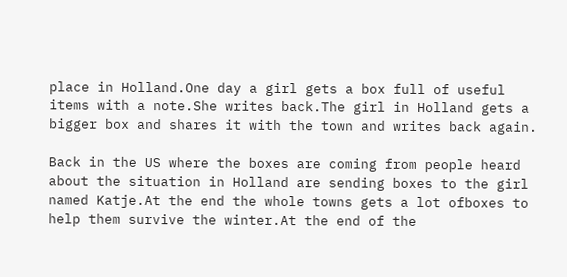place in Holland.One day a girl gets a box full of useful items with a note.She writes back.The girl in Holland gets a bigger box and shares it with the town and writes back again.

Back in the US where the boxes are coming from people heard about the situation in Holland are sending boxes to the girl named Katje.At the end the whole towns gets a lot ofboxes to help them survive the winter.At the end of the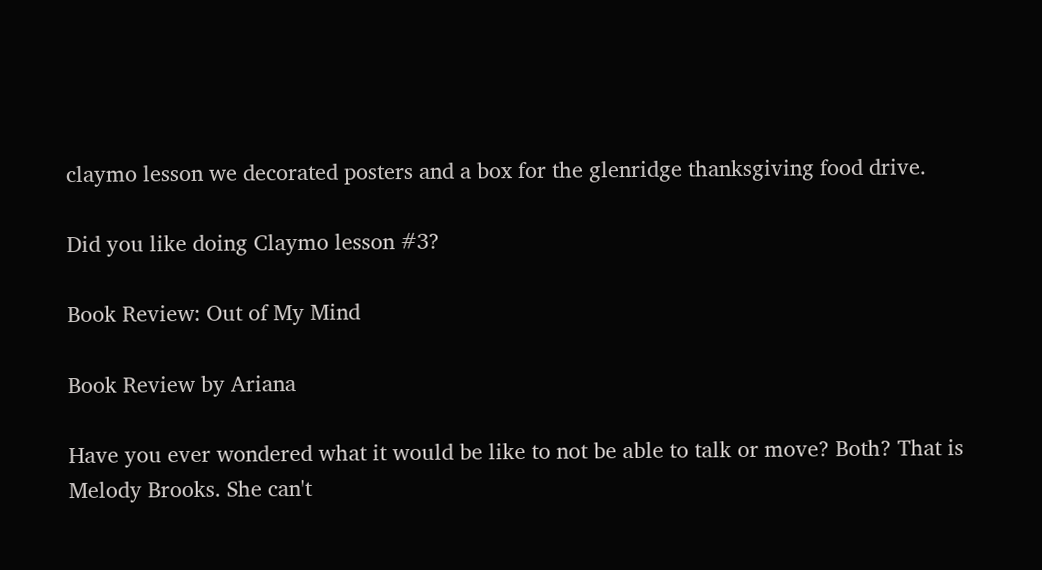claymo lesson we decorated posters and a box for the glenridge thanksgiving food drive.

Did you like doing Claymo lesson #3?

Book Review: Out of My Mind

Book Review by Ariana

Have you ever wondered what it would be like to not be able to talk or move? Both? That is Melody Brooks. She can't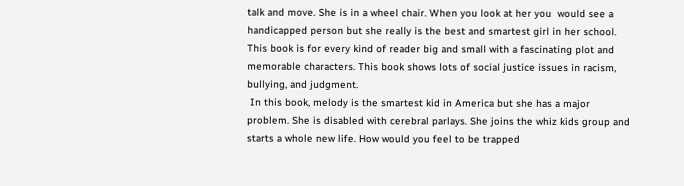talk and move. She is in a wheel chair. When you look at her you  would see a handicapped person but she really is the best and smartest girl in her school. This book is for every kind of reader big and small with a fascinating plot and memorable characters. This book shows lots of social justice issues in racism, bullying, and judgment.
 In this book, melody is the smartest kid in America but she has a major problem. She is disabled with cerebral parlays. She joins the whiz kids group and starts a whole new life. How would you feel to be trapped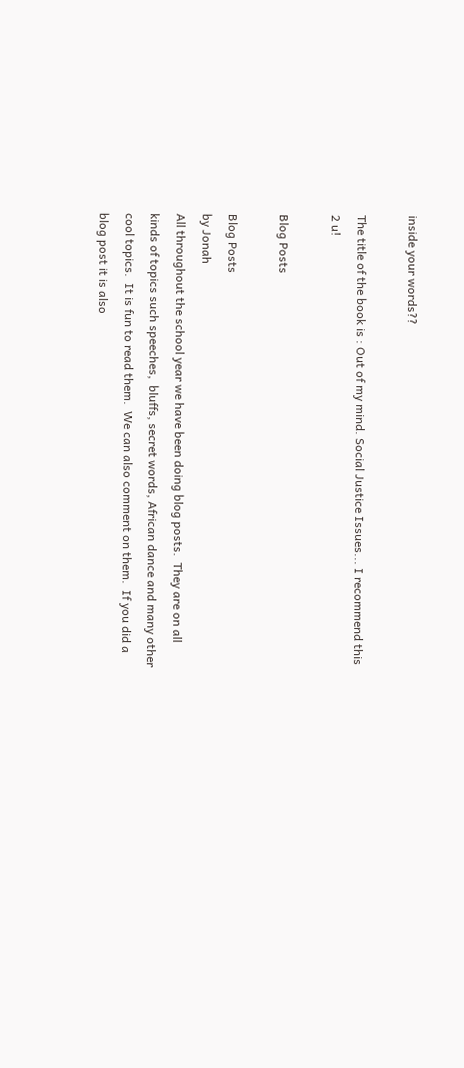inside your words??

The title of the book is : Out of my mind. Social Justice Issues... I recommend this 2 u!

Blog Posts

Blog Posts
by Jonah
All throughout the school year we have been doing blog posts.  They are on all kinds of topics such speeches,  bluffs, secret words, African dance and many other cool topics.  It is fun to read them.  We can also comment on them.  If you did a blog post it is also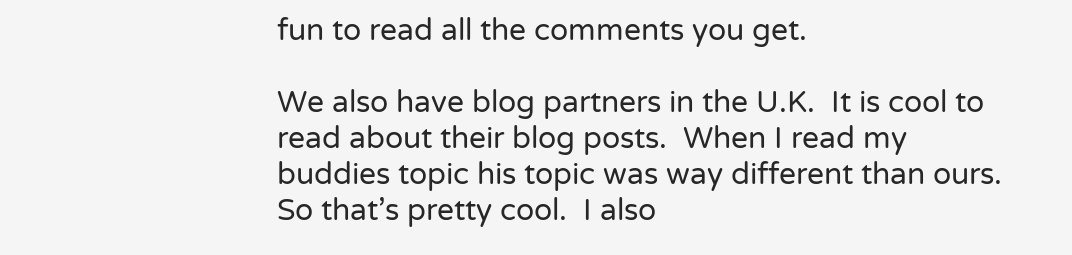fun to read all the comments you get.

We also have blog partners in the U.K.  It is cool to read about their blog posts.  When I read my buddies topic his topic was way different than ours.  So that’s pretty cool.  I also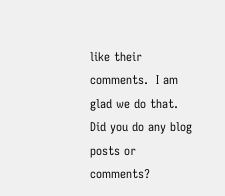like their comments.  I am glad we do that.  Did you do any blog posts or comments?